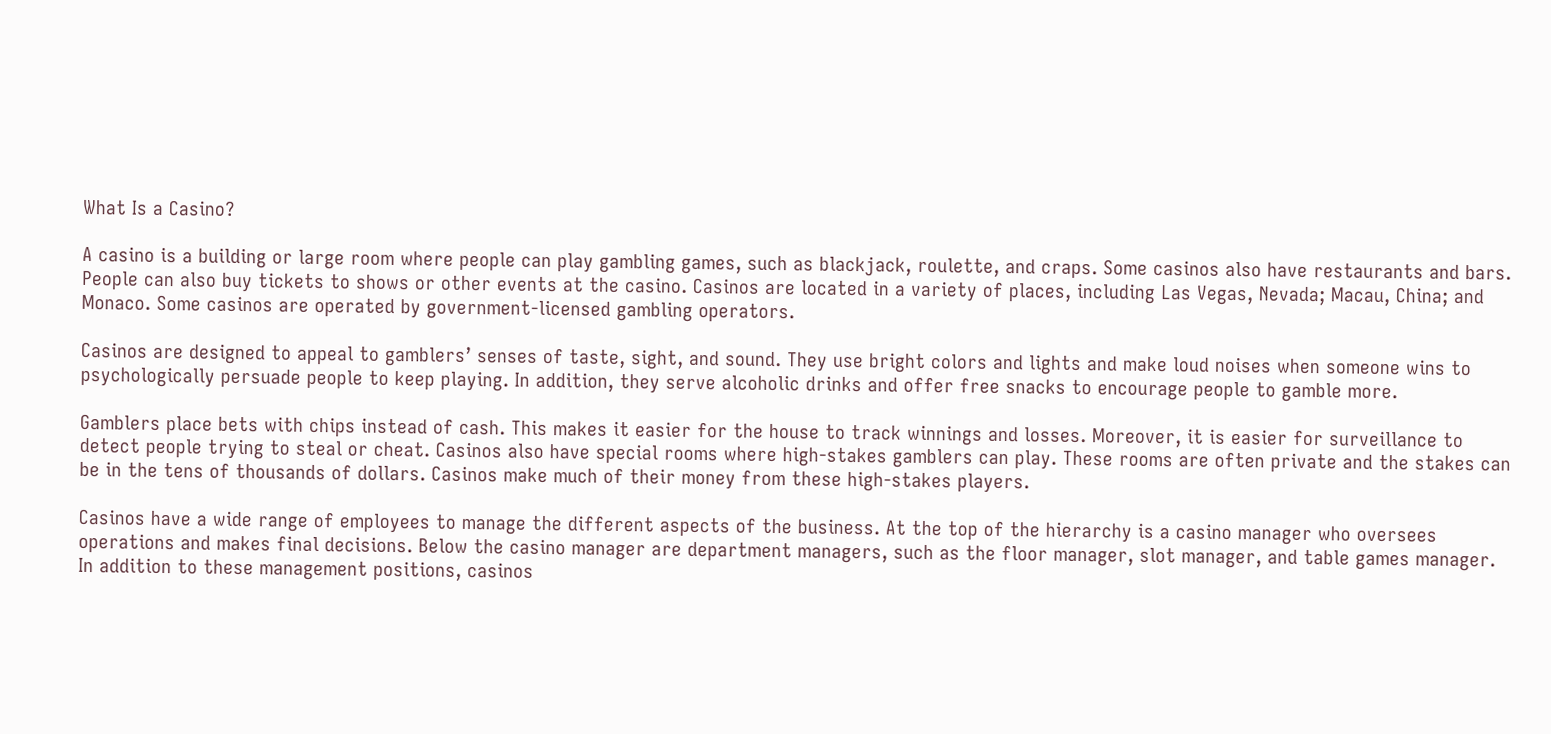What Is a Casino?

A casino is a building or large room where people can play gambling games, such as blackjack, roulette, and craps. Some casinos also have restaurants and bars. People can also buy tickets to shows or other events at the casino. Casinos are located in a variety of places, including Las Vegas, Nevada; Macau, China; and Monaco. Some casinos are operated by government-licensed gambling operators.

Casinos are designed to appeal to gamblers’ senses of taste, sight, and sound. They use bright colors and lights and make loud noises when someone wins to psychologically persuade people to keep playing. In addition, they serve alcoholic drinks and offer free snacks to encourage people to gamble more.

Gamblers place bets with chips instead of cash. This makes it easier for the house to track winnings and losses. Moreover, it is easier for surveillance to detect people trying to steal or cheat. Casinos also have special rooms where high-stakes gamblers can play. These rooms are often private and the stakes can be in the tens of thousands of dollars. Casinos make much of their money from these high-stakes players.

Casinos have a wide range of employees to manage the different aspects of the business. At the top of the hierarchy is a casino manager who oversees operations and makes final decisions. Below the casino manager are department managers, such as the floor manager, slot manager, and table games manager. In addition to these management positions, casinos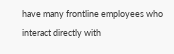have many frontline employees who interact directly with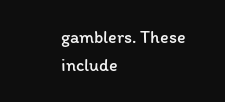gamblers. These include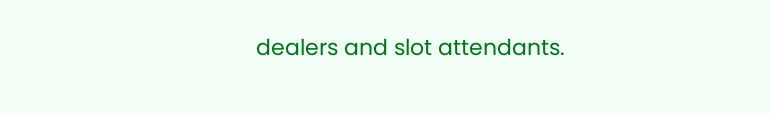dealers and slot attendants.